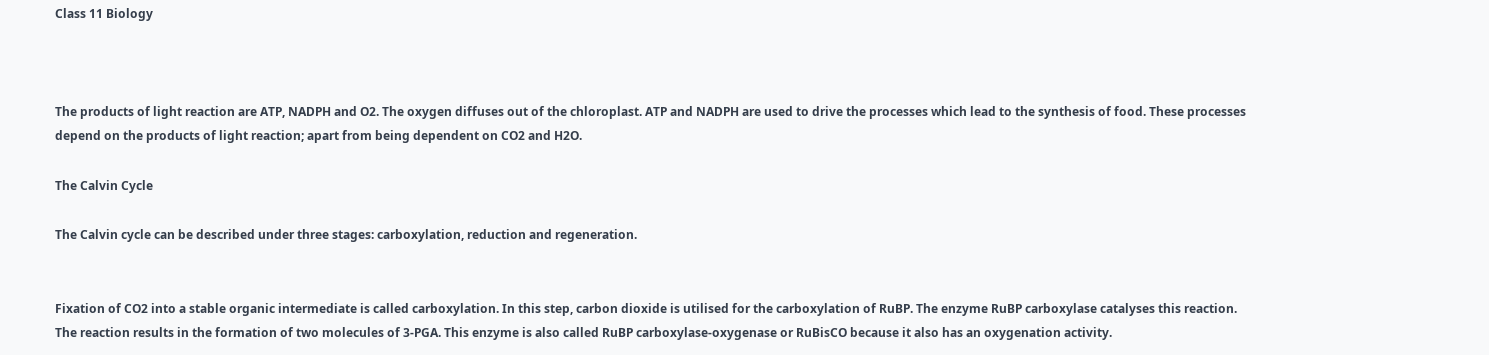Class 11 Biology



The products of light reaction are ATP, NADPH and O2. The oxygen diffuses out of the chloroplast. ATP and NADPH are used to drive the processes which lead to the synthesis of food. These processes depend on the products of light reaction; apart from being dependent on CO2 and H2O.

The Calvin Cycle

The Calvin cycle can be described under three stages: carboxylation, reduction and regeneration.


Fixation of CO2 into a stable organic intermediate is called carboxylation. In this step, carbon dioxide is utilised for the carboxylation of RuBP. The enzyme RuBP carboxylase catalyses this reaction. The reaction results in the formation of two molecules of 3-PGA. This enzyme is also called RuBP carboxylase-oxygenase or RuBisCO because it also has an oxygenation activity.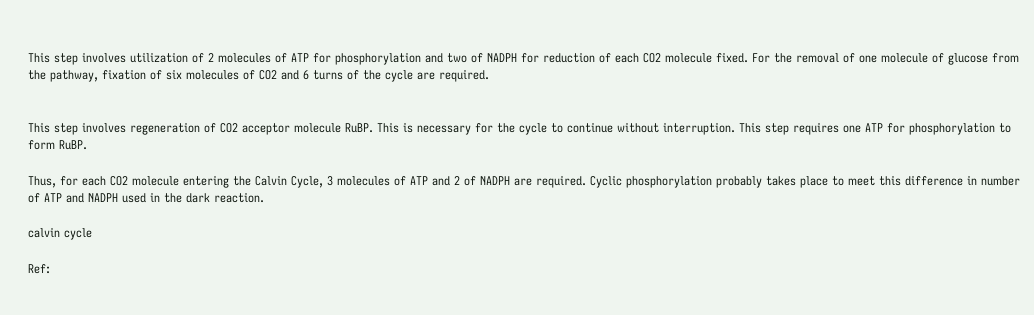This step involves utilization of 2 molecules of ATP for phosphorylation and two of NADPH for reduction of each CO2 molecule fixed. For the removal of one molecule of glucose from the pathway, fixation of six molecules of CO2 and 6 turns of the cycle are required.


This step involves regeneration of CO2 acceptor molecule RuBP. This is necessary for the cycle to continue without interruption. This step requires one ATP for phosphorylation to form RuBP.

Thus, for each CO2 molecule entering the Calvin Cycle, 3 molecules of ATP and 2 of NADPH are required. Cyclic phosphorylation probably takes place to meet this difference in number of ATP and NADPH used in the dark reaction.

calvin cycle

Ref: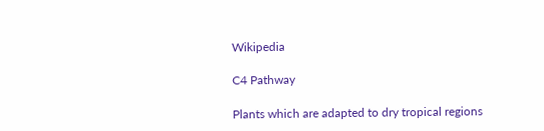Wikipedia

C4 Pathway

Plants which are adapted to dry tropical regions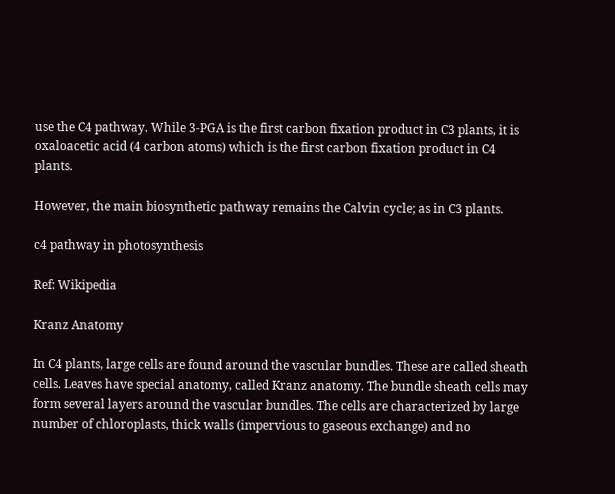use the C4 pathway. While 3-PGA is the first carbon fixation product in C3 plants, it is oxaloacetic acid (4 carbon atoms) which is the first carbon fixation product in C4 plants.

However, the main biosynthetic pathway remains the Calvin cycle; as in C3 plants.

c4 pathway in photosynthesis

Ref: Wikipedia

Kranz Anatomy

In C4 plants, large cells are found around the vascular bundles. These are called sheath cells. Leaves have special anatomy, called Kranz anatomy. The bundle sheath cells may form several layers around the vascular bundles. The cells are characterized by large number of chloroplasts, thick walls (impervious to gaseous exchange) and no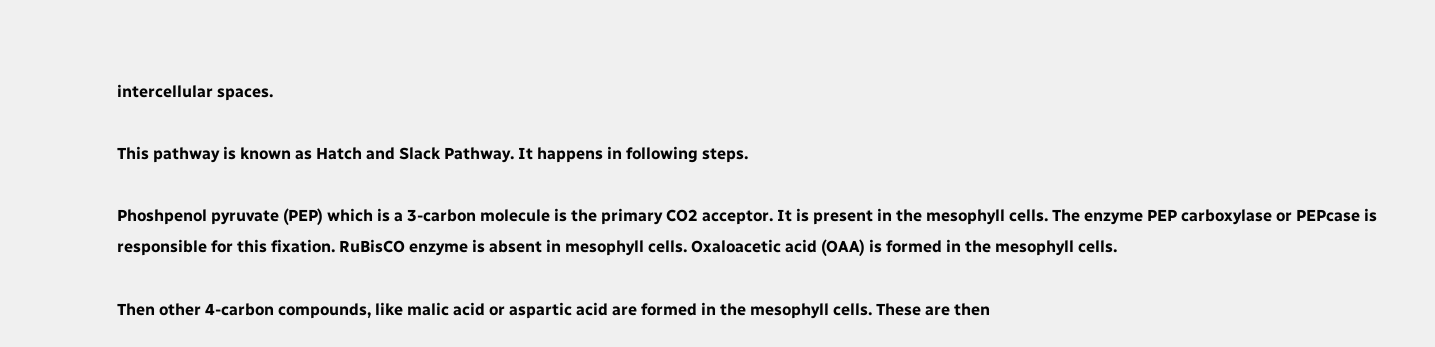intercellular spaces.

This pathway is known as Hatch and Slack Pathway. It happens in following steps.

Phoshpenol pyruvate (PEP) which is a 3-carbon molecule is the primary CO2 acceptor. It is present in the mesophyll cells. The enzyme PEP carboxylase or PEPcase is responsible for this fixation. RuBisCO enzyme is absent in mesophyll cells. Oxaloacetic acid (OAA) is formed in the mesophyll cells.

Then other 4-carbon compounds, like malic acid or aspartic acid are formed in the mesophyll cells. These are then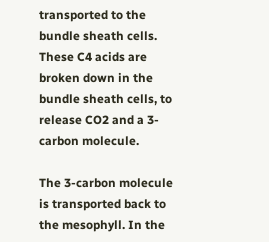transported to the bundle sheath cells. These C4 acids are broken down in the bundle sheath cells, to release CO2 and a 3-carbon molecule.

The 3-carbon molecule is transported back to the mesophyll. In the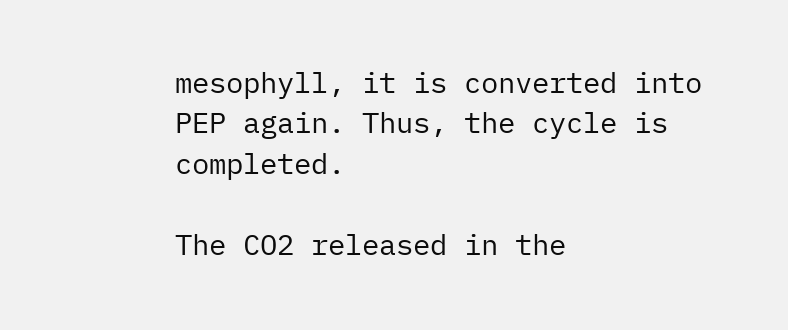mesophyll, it is converted into PEP again. Thus, the cycle is completed.

The CO2 released in the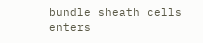bundle sheath cells enters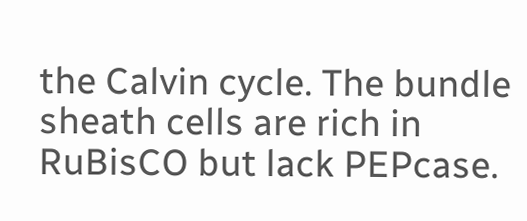the Calvin cycle. The bundle sheath cells are rich in RuBisCO but lack PEPcase.